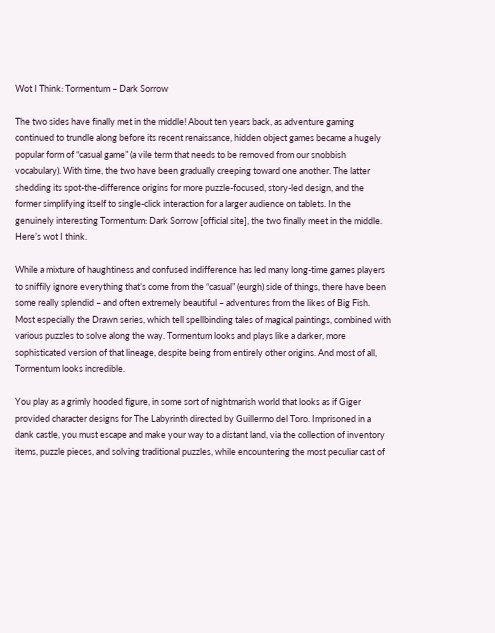Wot I Think: Tormentum – Dark Sorrow

The two sides have finally met in the middle! About ten years back, as adventure gaming continued to trundle along before its recent renaissance, hidden object games became a hugely popular form of “casual game” (a vile term that needs to be removed from our snobbish vocabulary). With time, the two have been gradually creeping toward one another. The latter shedding its spot-the-difference origins for more puzzle-focused, story-led design, and the former simplifying itself to single-click interaction for a larger audience on tablets. In the genuinely interesting Tormentum: Dark Sorrow [official site], the two finally meet in the middle. Here’s wot I think.

While a mixture of haughtiness and confused indifference has led many long-time games players to sniffily ignore everything that’s come from the “casual” (eurgh) side of things, there have been some really splendid – and often extremely beautiful – adventures from the likes of Big Fish. Most especially the Drawn series, which tell spellbinding tales of magical paintings, combined with various puzzles to solve along the way. Tormentum looks and plays like a darker, more sophisticated version of that lineage, despite being from entirely other origins. And most of all, Tormentum looks incredible.

You play as a grimly hooded figure, in some sort of nightmarish world that looks as if Giger provided character designs for The Labyrinth directed by Guillermo del Toro. Imprisoned in a dank castle, you must escape and make your way to a distant land, via the collection of inventory items, puzzle pieces, and solving traditional puzzles, while encountering the most peculiar cast of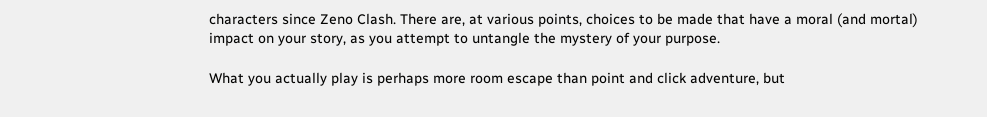characters since Zeno Clash. There are, at various points, choices to be made that have a moral (and mortal) impact on your story, as you attempt to untangle the mystery of your purpose.

What you actually play is perhaps more room escape than point and click adventure, but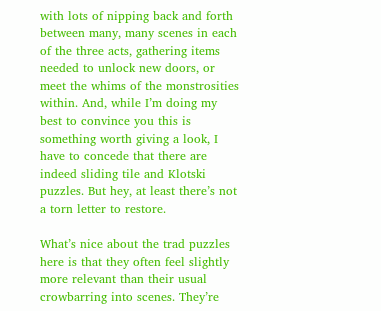with lots of nipping back and forth between many, many scenes in each of the three acts, gathering items needed to unlock new doors, or meet the whims of the monstrosities within. And, while I’m doing my best to convince you this is something worth giving a look, I have to concede that there are indeed sliding tile and Klotski puzzles. But hey, at least there’s not a torn letter to restore.

What’s nice about the trad puzzles here is that they often feel slightly more relevant than their usual crowbarring into scenes. They’re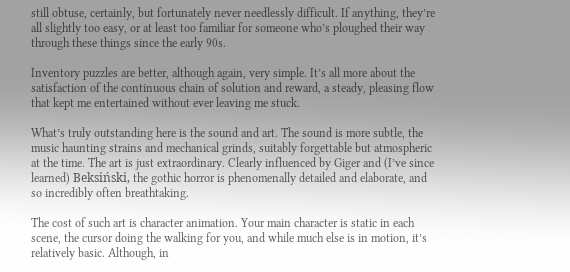still obtuse, certainly, but fortunately never needlessly difficult. If anything, they’re all slightly too easy, or at least too familiar for someone who’s ploughed their way through these things since the early 90s.

Inventory puzzles are better, although again, very simple. It’s all more about the satisfaction of the continuous chain of solution and reward, a steady, pleasing flow that kept me entertained without ever leaving me stuck.

What’s truly outstanding here is the sound and art. The sound is more subtle, the music haunting strains and mechanical grinds, suitably forgettable but atmospheric at the time. The art is just extraordinary. Clearly influenced by Giger and (I’ve since learned) Beksiński, the gothic horror is phenomenally detailed and elaborate, and so incredibly often breathtaking.

The cost of such art is character animation. Your main character is static in each scene, the cursor doing the walking for you, and while much else is in motion, it’s relatively basic. Although, in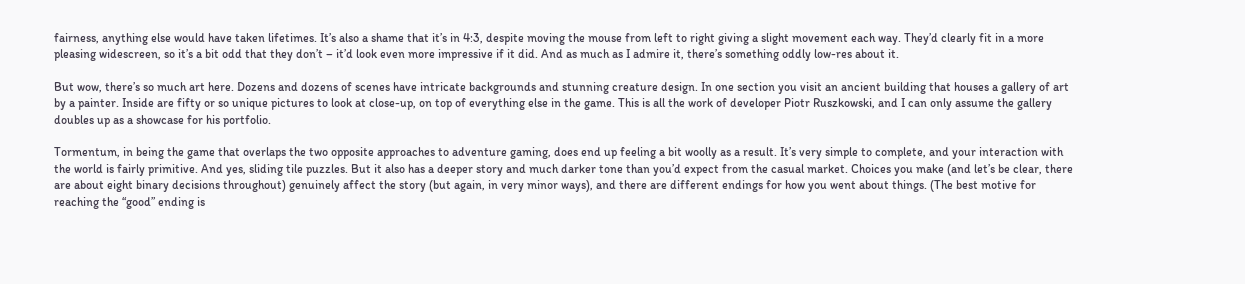fairness, anything else would have taken lifetimes. It’s also a shame that it’s in 4:3, despite moving the mouse from left to right giving a slight movement each way. They’d clearly fit in a more pleasing widescreen, so it’s a bit odd that they don’t – it’d look even more impressive if it did. And as much as I admire it, there’s something oddly low-res about it.

But wow, there’s so much art here. Dozens and dozens of scenes have intricate backgrounds and stunning creature design. In one section you visit an ancient building that houses a gallery of art by a painter. Inside are fifty or so unique pictures to look at close-up, on top of everything else in the game. This is all the work of developer Piotr Ruszkowski, and I can only assume the gallery doubles up as a showcase for his portfolio.

Tormentum, in being the game that overlaps the two opposite approaches to adventure gaming, does end up feeling a bit woolly as a result. It’s very simple to complete, and your interaction with the world is fairly primitive. And yes, sliding tile puzzles. But it also has a deeper story and much darker tone than you’d expect from the casual market. Choices you make (and let’s be clear, there are about eight binary decisions throughout) genuinely affect the story (but again, in very minor ways), and there are different endings for how you went about things. (The best motive for reaching the “good” ending is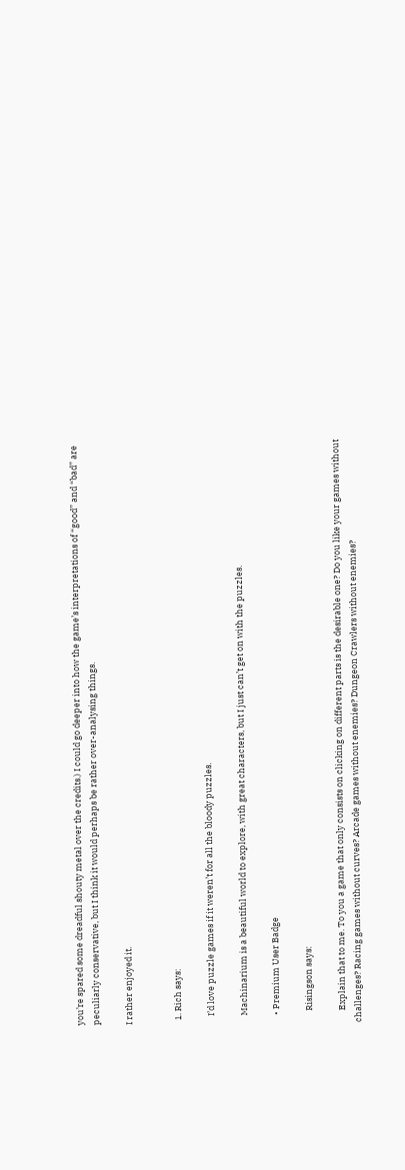you’re spared some dreadful shouty metal over the credits.) I could go deeper into how the game’s interpretations of “good” and “bad” are peculiarly conservative, but I think it would perhaps be rather over-analysing things.

I rather enjoyed it.


  1. Rich says:

    I’d love puzzle games if it weren’t for all the bloody puzzles.

    Machinarium is a beautiful world to explore, with great characters, but I just can’t get on with the puzzles.

    • Premium User Badge

      Risingson says:

      Explain that to me. To you a game that only consists on clicking on different parts is the desirable one? Do you like your games without challenges? Racing games without curves? Arcade games without enemies? Dungeon Crawlers without enemies?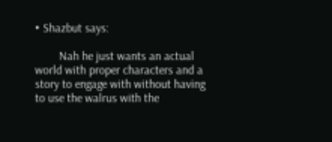• Shazbut says:

        Nah he just wants an actual world with proper characters and a story to engage with without having to use the walrus with the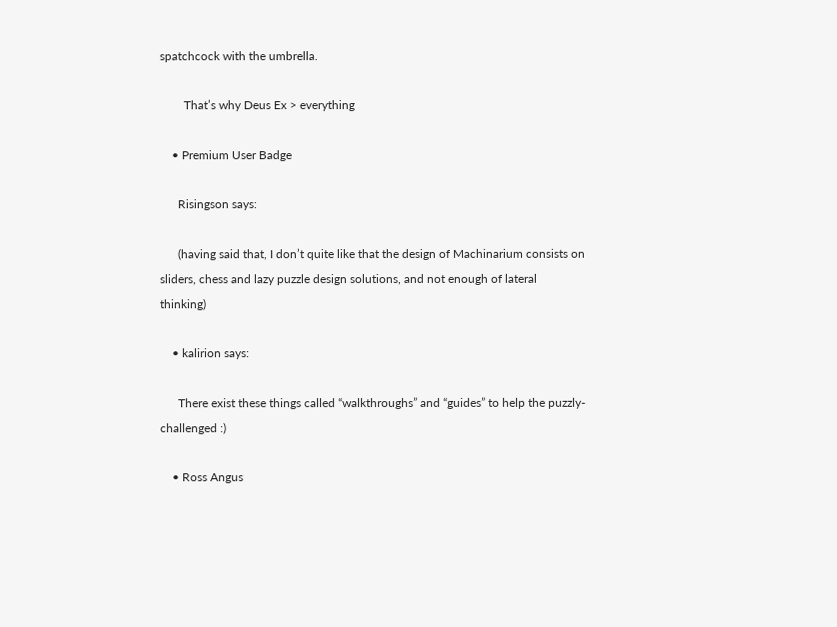spatchcock with the umbrella.

        That’s why Deus Ex > everything

    • Premium User Badge

      Risingson says:

      (having said that, I don’t quite like that the design of Machinarium consists on sliders, chess and lazy puzzle design solutions, and not enough of lateral thinking)

    • kalirion says:

      There exist these things called “walkthroughs” and “guides” to help the puzzly-challenged :)

    • Ross Angus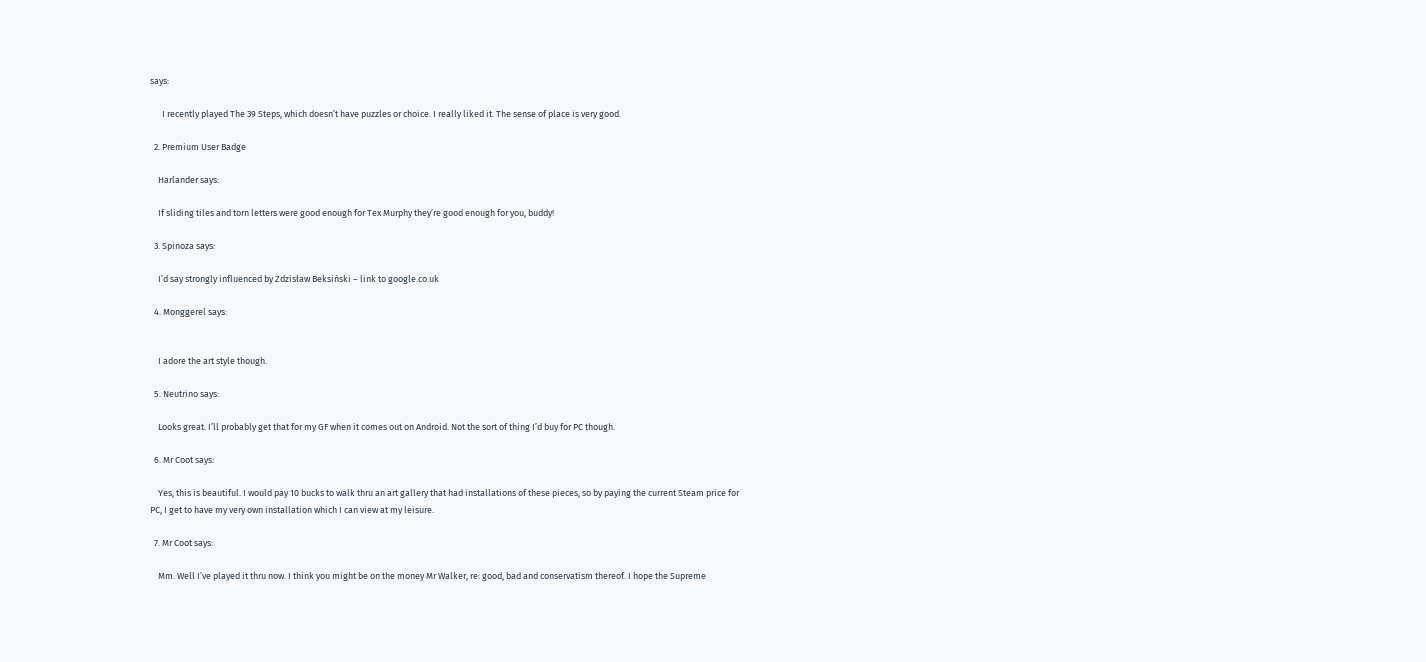says:

      I recently played The 39 Steps, which doesn’t have puzzles or choice. I really liked it. The sense of place is very good.

  2. Premium User Badge

    Harlander says:

    If sliding tiles and torn letters were good enough for Tex Murphy they’re good enough for you, buddy!

  3. Spinoza says:

    I’d say strongly influenced by Zdzisław Beksiński – link to google.co.uk

  4. Monggerel says:


    I adore the art style though.

  5. Neutrino says:

    Looks great. I’ll probably get that for my GF when it comes out on Android. Not the sort of thing I’d buy for PC though.

  6. Mr Coot says:

    Yes, this is beautiful. I would pay 10 bucks to walk thru an art gallery that had installations of these pieces, so by paying the current Steam price for PC, I get to have my very own installation which I can view at my leisure.

  7. Mr Coot says:

    Mm. Well I’ve played it thru now. I think you might be on the money Mr Walker, re: good, bad and conservatism thereof. I hope the Supreme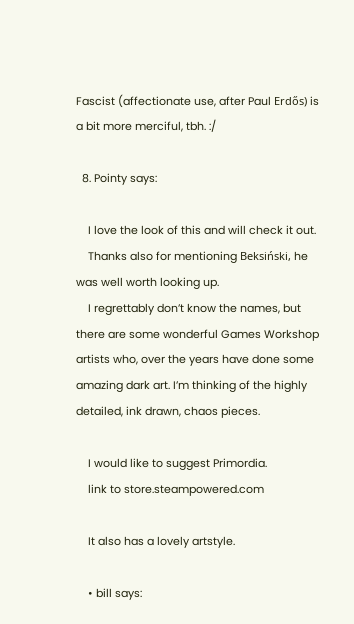Fascist (affectionate use, after Paul Erdős) is a bit more merciful, tbh. :/

  8. Pointy says:

    I love the look of this and will check it out.
    Thanks also for mentioning Beksiński, he was well worth looking up.
    I regrettably don’t know the names, but there are some wonderful Games Workshop artists who, over the years have done some amazing dark art. I’m thinking of the highly detailed, ink drawn, chaos pieces.

    I would like to suggest Primordia.
    link to store.steampowered.com

    It also has a lovely artstyle.

    • bill says: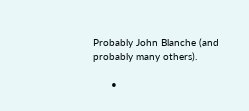Probably John Blanche (and probably many others).

      •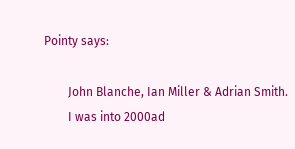Pointy says:

        John Blanche, Ian Miller & Adrian Smith.
        I was into 2000ad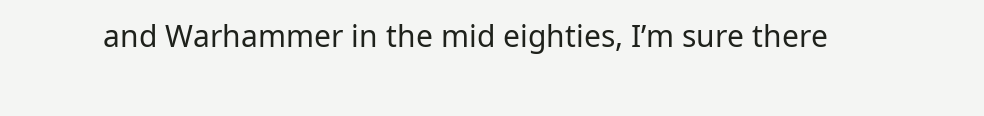and Warhammer in the mid eighties, I’m sure there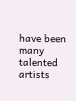have been many talented artists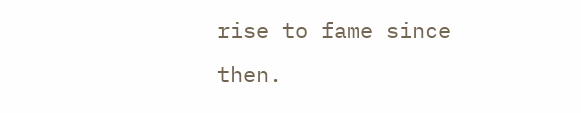rise to fame since then.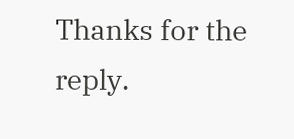Thanks for the reply.